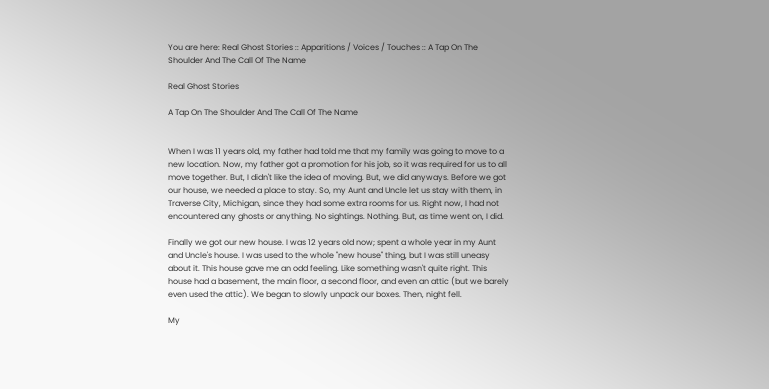You are here: Real Ghost Stories :: Apparitions / Voices / Touches :: A Tap On The Shoulder And The Call Of The Name

Real Ghost Stories

A Tap On The Shoulder And The Call Of The Name


When I was 11 years old, my father had told me that my family was going to move to a new location. Now, my father got a promotion for his job, so it was required for us to all move together. But, I didn't like the idea of moving. But, we did anyways. Before we got our house, we needed a place to stay. So, my Aunt and Uncle let us stay with them, in Traverse City, Michigan, since they had some extra rooms for us. Right now, I had not encountered any ghosts or anything. No sightings. Nothing. But, as time went on, I did.

Finally we got our new house. I was 12 years old now; spent a whole year in my Aunt and Uncle's house. I was used to the whole "new house" thing, but I was still uneasy about it. This house gave me an odd feeling. Like something wasn't quite right. This house had a basement, the main floor, a second floor, and even an attic (but we barely even used the attic). We began to slowly unpack our boxes. Then, night fell.

My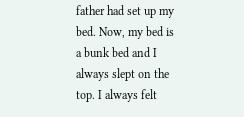father had set up my bed. Now, my bed is a bunk bed and I always slept on the top. I always felt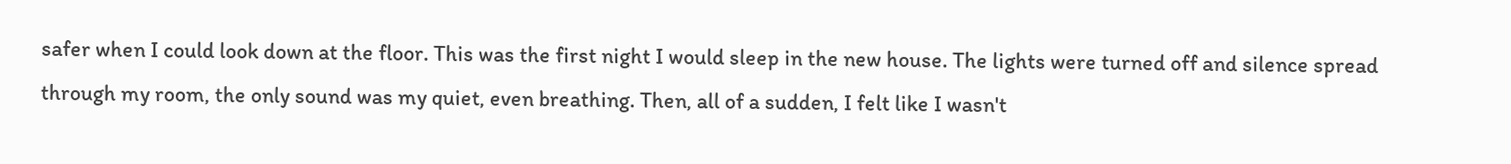safer when I could look down at the floor. This was the first night I would sleep in the new house. The lights were turned off and silence spread through my room, the only sound was my quiet, even breathing. Then, all of a sudden, I felt like I wasn't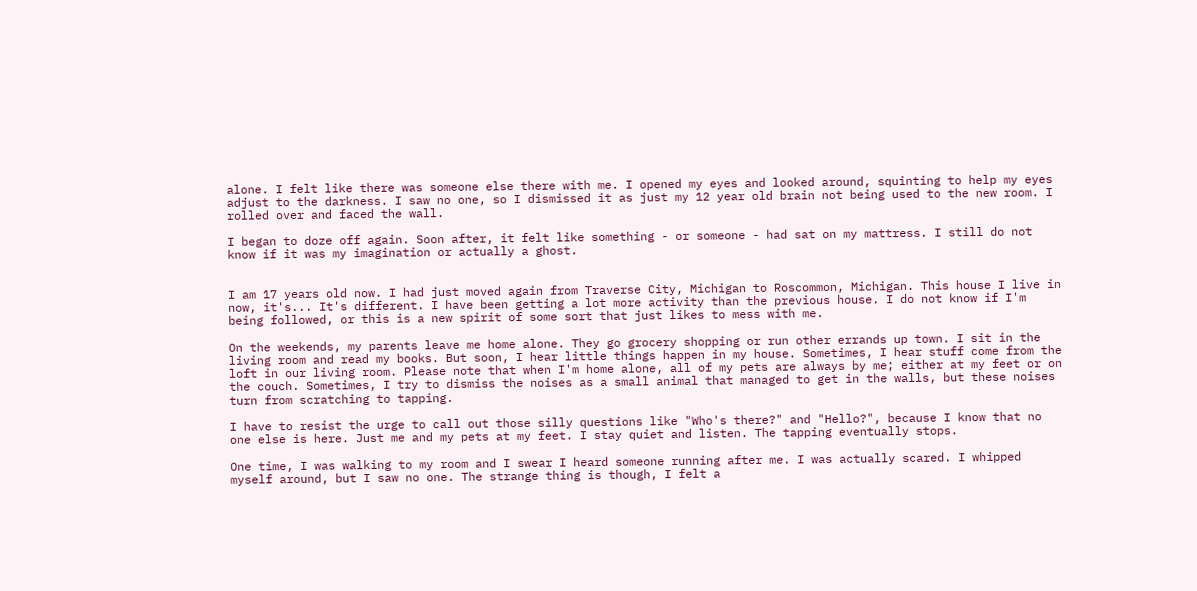alone. I felt like there was someone else there with me. I opened my eyes and looked around, squinting to help my eyes adjust to the darkness. I saw no one, so I dismissed it as just my 12 year old brain not being used to the new room. I rolled over and faced the wall.

I began to doze off again. Soon after, it felt like something - or someone - had sat on my mattress. I still do not know if it was my imagination or actually a ghost.


I am 17 years old now. I had just moved again from Traverse City, Michigan to Roscommon, Michigan. This house I live in now, it's... It's different. I have been getting a lot more activity than the previous house. I do not know if I'm being followed, or this is a new spirit of some sort that just likes to mess with me.

On the weekends, my parents leave me home alone. They go grocery shopping or run other errands up town. I sit in the living room and read my books. But soon, I hear little things happen in my house. Sometimes, I hear stuff come from the loft in our living room. Please note that when I'm home alone, all of my pets are always by me; either at my feet or on the couch. Sometimes, I try to dismiss the noises as a small animal that managed to get in the walls, but these noises turn from scratching to tapping.

I have to resist the urge to call out those silly questions like "Who's there?" and "Hello?", because I know that no one else is here. Just me and my pets at my feet. I stay quiet and listen. The tapping eventually stops.

One time, I was walking to my room and I swear I heard someone running after me. I was actually scared. I whipped myself around, but I saw no one. The strange thing is though, I felt a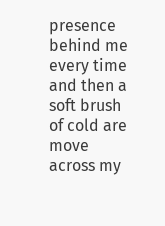presence behind me every time and then a soft brush of cold are move across my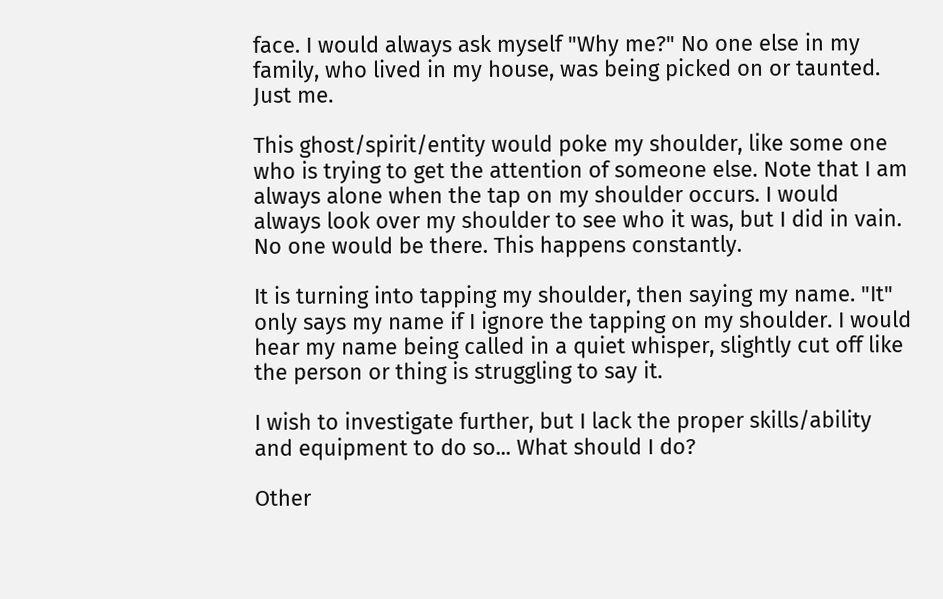face. I would always ask myself "Why me?" No one else in my family, who lived in my house, was being picked on or taunted. Just me.

This ghost/spirit/entity would poke my shoulder, like some one who is trying to get the attention of someone else. Note that I am always alone when the tap on my shoulder occurs. I would always look over my shoulder to see who it was, but I did in vain. No one would be there. This happens constantly.

It is turning into tapping my shoulder, then saying my name. "It" only says my name if I ignore the tapping on my shoulder. I would hear my name being called in a quiet whisper, slightly cut off like the person or thing is struggling to say it.

I wish to investigate further, but I lack the proper skills/ability and equipment to do so... What should I do?

Other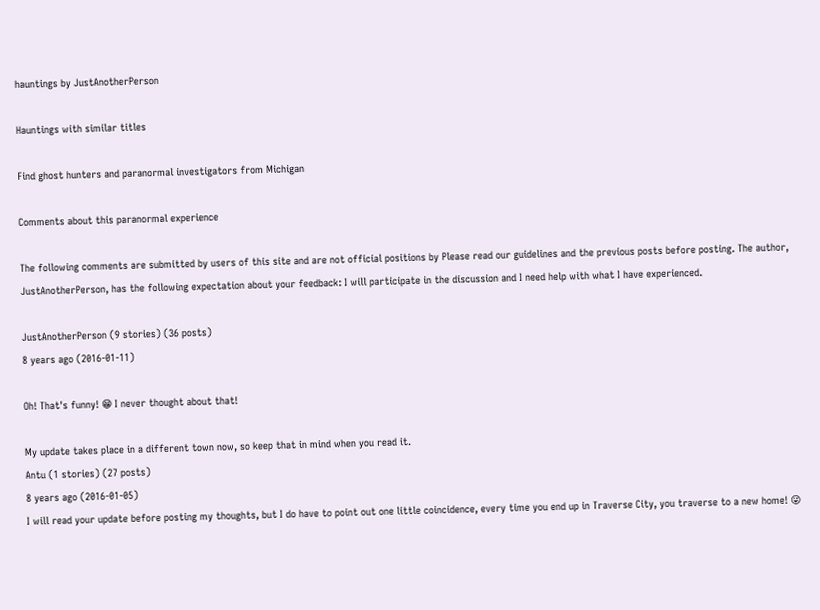hauntings by JustAnotherPerson

Hauntings with similar titles

Find ghost hunters and paranormal investigators from Michigan

Comments about this paranormal experience

The following comments are submitted by users of this site and are not official positions by Please read our guidelines and the previous posts before posting. The author, JustAnotherPerson, has the following expectation about your feedback: I will participate in the discussion and I need help with what I have experienced.

JustAnotherPerson (9 stories) (36 posts)
8 years ago (2016-01-11)

Oh! That's funny! 😁 I never thought about that!

My update takes place in a different town now, so keep that in mind when you read it.
Antu (1 stories) (27 posts)
8 years ago (2016-01-05)
I will read your update before posting my thoughts, but I do have to point out one little coincidence, every time you end up in Traverse City, you traverse to a new home! 😜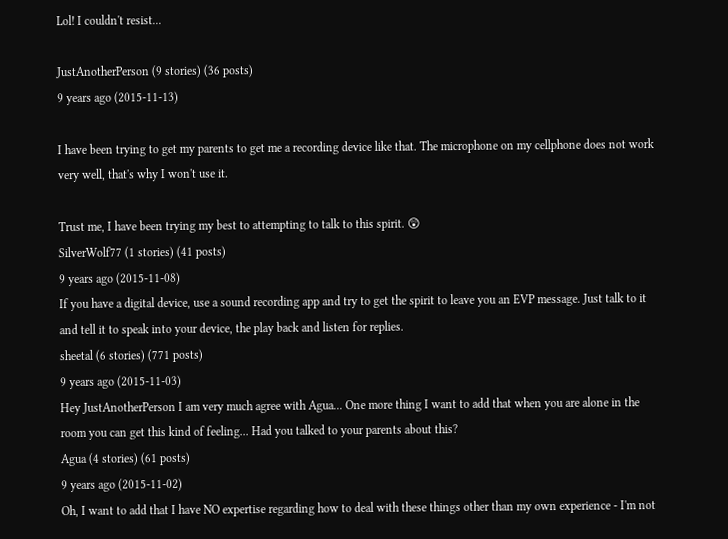Lol! I couldn't resist...

JustAnotherPerson (9 stories) (36 posts)
9 years ago (2015-11-13)

I have been trying to get my parents to get me a recording device like that. The microphone on my cellphone does not work very well, that's why I won't use it.

Trust me, I have been trying my best to attempting to talk to this spirit. 😲
SilverWolf77 (1 stories) (41 posts)
9 years ago (2015-11-08)
If you have a digital device, use a sound recording app and try to get the spirit to leave you an EVP message. Just talk to it and tell it to speak into your device, the play back and listen for replies.
sheetal (6 stories) (771 posts)
9 years ago (2015-11-03)
Hey JustAnotherPerson I am very much agree with Agua... One more thing I want to add that when you are alone in the room you can get this kind of feeling... Had you talked to your parents about this?
Agua (4 stories) (61 posts)
9 years ago (2015-11-02)
Oh, I want to add that I have NO expertise regarding how to deal with these things other than my own experience - I'm not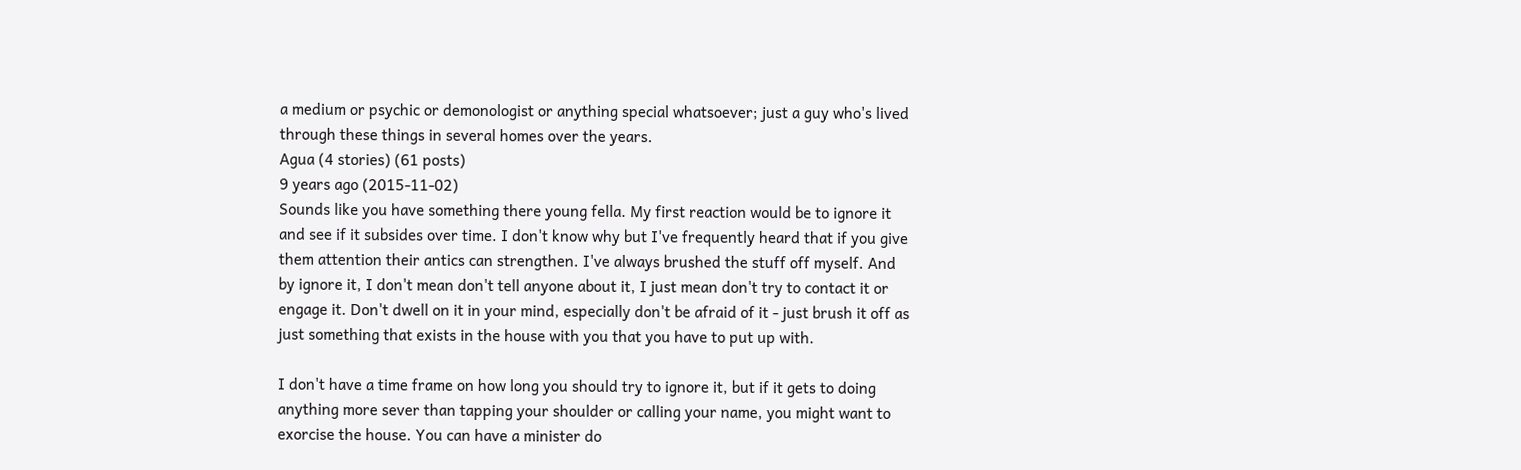a medium or psychic or demonologist or anything special whatsoever; just a guy who's lived through these things in several homes over the years.
Agua (4 stories) (61 posts)
9 years ago (2015-11-02)
Sounds like you have something there young fella. My first reaction would be to ignore it and see if it subsides over time. I don't know why but I've frequently heard that if you give them attention their antics can strengthen. I've always brushed the stuff off myself. And by ignore it, I don't mean don't tell anyone about it, I just mean don't try to contact it or engage it. Don't dwell on it in your mind, especially don't be afraid of it - just brush it off as just something that exists in the house with you that you have to put up with.

I don't have a time frame on how long you should try to ignore it, but if it gets to doing anything more sever than tapping your shoulder or calling your name, you might want to exorcise the house. You can have a minister do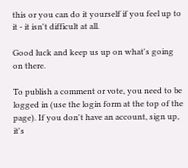this or you can do it yourself if you feel up to it - it isn't difficult at all.

Good luck and keep us up on what's going on there.

To publish a comment or vote, you need to be logged in (use the login form at the top of the page). If you don't have an account, sign up, it's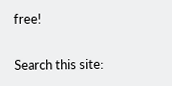free!

Search this site: